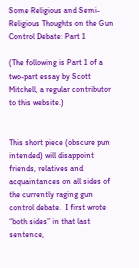Some Religious and Semi-Religious Thoughts on the Gun Control Debate: Part 1

(The following is Part 1 of a two-part essay by Scott Mitchell, a regular contributor to this website.)


This short piece (obscure pun intended) will disappoint friends, relatives and acquaintances on all sides of the currently raging gun control debate.  I first wrote “both sides” in that last sentence,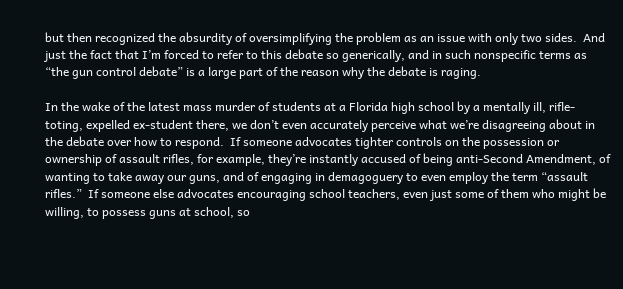but then recognized the absurdity of oversimplifying the problem as an issue with only two sides.  And just the fact that I’m forced to refer to this debate so generically, and in such nonspecific terms as “the gun control debate” is a large part of the reason why the debate is raging.

In the wake of the latest mass murder of students at a Florida high school by a mentally ill, rifle-toting, expelled ex-student there, we don’t even accurately perceive what we’re disagreeing about in the debate over how to respond.  If someone advocates tighter controls on the possession or ownership of assault rifles, for example, they’re instantly accused of being anti-Second Amendment, of wanting to take away our guns, and of engaging in demagoguery to even employ the term “assault rifles.”  If someone else advocates encouraging school teachers, even just some of them who might be willing, to possess guns at school, so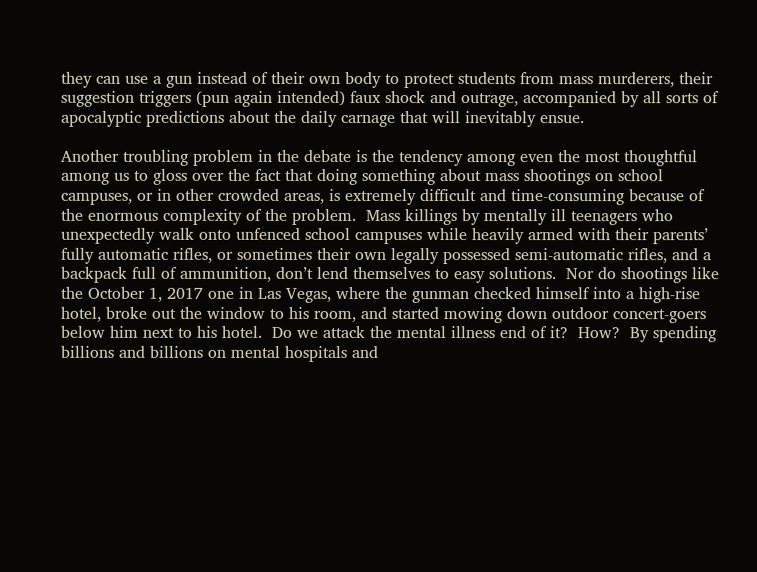they can use a gun instead of their own body to protect students from mass murderers, their suggestion triggers (pun again intended) faux shock and outrage, accompanied by all sorts of apocalyptic predictions about the daily carnage that will inevitably ensue.

Another troubling problem in the debate is the tendency among even the most thoughtful among us to gloss over the fact that doing something about mass shootings on school campuses, or in other crowded areas, is extremely difficult and time-consuming because of the enormous complexity of the problem.  Mass killings by mentally ill teenagers who unexpectedly walk onto unfenced school campuses while heavily armed with their parents’ fully automatic rifles, or sometimes their own legally possessed semi-automatic rifles, and a backpack full of ammunition, don’t lend themselves to easy solutions.  Nor do shootings like the October 1, 2017 one in Las Vegas, where the gunman checked himself into a high-rise hotel, broke out the window to his room, and started mowing down outdoor concert-goers below him next to his hotel.  Do we attack the mental illness end of it?  How?  By spending billions and billions on mental hospitals and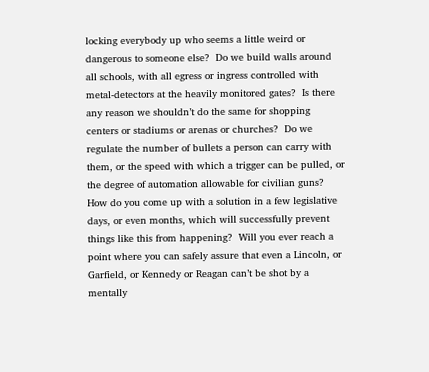locking everybody up who seems a little weird or dangerous to someone else?  Do we build walls around all schools, with all egress or ingress controlled with metal-detectors at the heavily monitored gates?  Is there any reason we shouldn’t do the same for shopping centers or stadiums or arenas or churches?  Do we regulate the number of bullets a person can carry with them, or the speed with which a trigger can be pulled, or the degree of automation allowable for civilian guns?   How do you come up with a solution in a few legislative days, or even months, which will successfully prevent things like this from happening?  Will you ever reach a point where you can safely assure that even a Lincoln, or Garfield, or Kennedy or Reagan can’t be shot by a mentally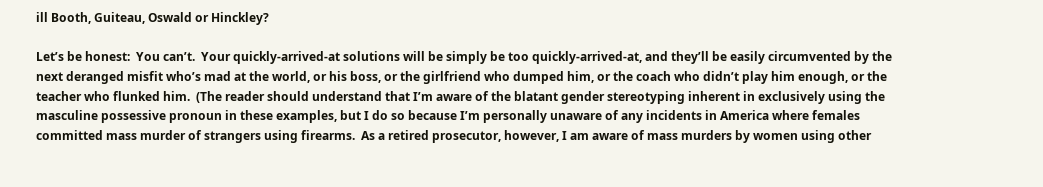ill Booth, Guiteau, Oswald or Hinckley?

Let’s be honest:  You can’t.  Your quickly-arrived-at solutions will be simply be too quickly-arrived-at, and they’ll be easily circumvented by the next deranged misfit who’s mad at the world, or his boss, or the girlfriend who dumped him, or the coach who didn’t play him enough, or the teacher who flunked him.  (The reader should understand that I’m aware of the blatant gender stereotyping inherent in exclusively using the masculine possessive pronoun in these examples, but I do so because I’m personally unaware of any incidents in America where females committed mass murder of strangers using firearms.  As a retired prosecutor, however, I am aware of mass murders by women using other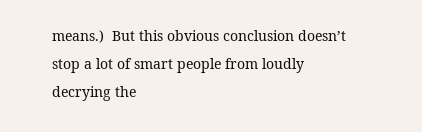means.)  But this obvious conclusion doesn’t stop a lot of smart people from loudly decrying the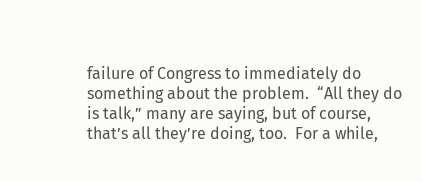failure of Congress to immediately do something about the problem.  “All they do is talk,” many are saying, but of course, that’s all they’re doing, too.  For a while,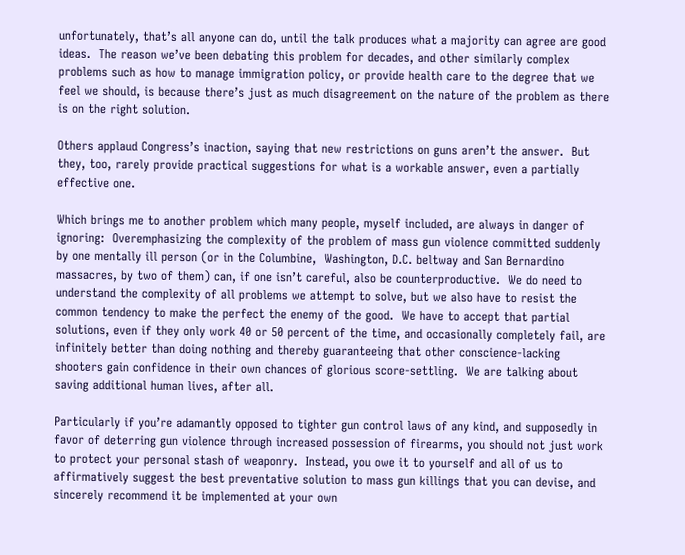unfortunately, that’s all anyone can do, until the talk produces what a majority can agree are good ideas.  The reason we’ve been debating this problem for decades, and other similarly complex problems such as how to manage immigration policy, or provide health care to the degree that we feel we should, is because there’s just as much disagreement on the nature of the problem as there is on the right solution.

Others applaud Congress’s inaction, saying that new restrictions on guns aren’t the answer.  But they, too, rarely provide practical suggestions for what is a workable answer, even a partially effective one.

Which brings me to another problem which many people, myself included, are always in danger of ignoring:  Overemphasizing the complexity of the problem of mass gun violence committed suddenly by one mentally ill person (or in the Columbine,  Washington, D.C. beltway and San Bernardino massacres, by two of them) can, if one isn’t careful, also be counterproductive.  We do need to understand the complexity of all problems we attempt to solve, but we also have to resist the common tendency to make the perfect the enemy of the good.  We have to accept that partial solutions, even if they only work 40 or 50 percent of the time, and occasionally completely fail, are infinitely better than doing nothing and thereby guaranteeing that other conscience-lacking shooters gain confidence in their own chances of glorious score-settling.  We are talking about saving additional human lives, after all.

Particularly if you’re adamantly opposed to tighter gun control laws of any kind, and supposedly in favor of deterring gun violence through increased possession of firearms, you should not just work to protect your personal stash of weaponry.  Instead, you owe it to yourself and all of us to affirmatively suggest the best preventative solution to mass gun killings that you can devise, and sincerely recommend it be implemented at your own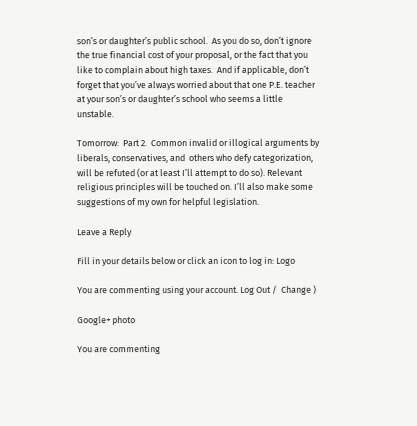son’s or daughter’s public school.  As you do so, don’t ignore the true financial cost of your proposal, or the fact that you like to complain about high taxes.  And if applicable, don’t forget that you’ve always worried about that one P.E. teacher at your son’s or daughter’s school who seems a little unstable.

Tomorrow:  Part 2.  Common invalid or illogical arguments by liberals, conservatives, and  others who defy categorization, will be refuted (or at least I’ll attempt to do so). Relevant religious principles will be touched on. I’ll also make some suggestions of my own for helpful legislation.

Leave a Reply

Fill in your details below or click an icon to log in: Logo

You are commenting using your account. Log Out /  Change )

Google+ photo

You are commenting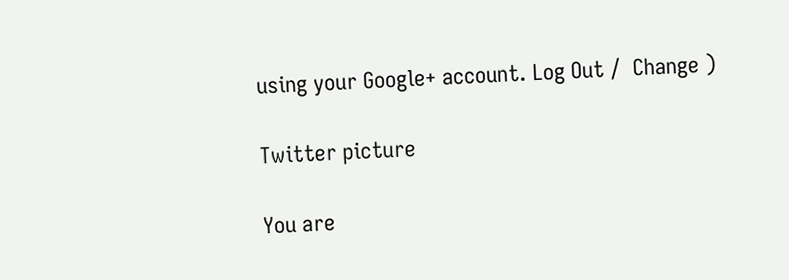using your Google+ account. Log Out /  Change )

Twitter picture

You are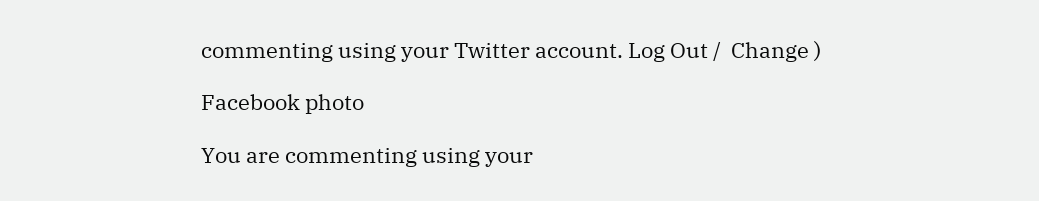commenting using your Twitter account. Log Out /  Change )

Facebook photo

You are commenting using your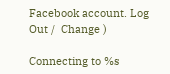Facebook account. Log Out /  Change )

Connecting to %s